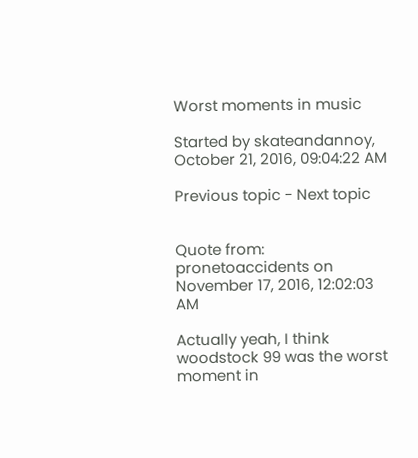Worst moments in music

Started by skateandannoy, October 21, 2016, 09:04:22 AM

Previous topic - Next topic


Quote from: pronetoaccidents on November 17, 2016, 12:02:03 AM

Actually yeah, I think woodstock 99 was the worst moment in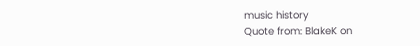music history
Quote from: BlakeK on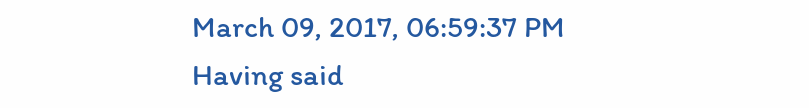March 09, 2017, 06:59:37 PM
Having said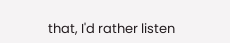that, I'd rather listen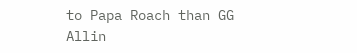to Papa Roach than GG Allin